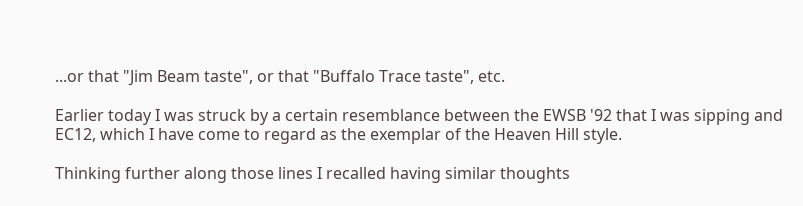...or that "Jim Beam taste", or that "Buffalo Trace taste", etc.

Earlier today I was struck by a certain resemblance between the EWSB '92 that I was sipping and EC12, which I have come to regard as the exemplar of the Heaven Hill style.

Thinking further along those lines I recalled having similar thoughts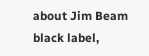about Jim Beam black label,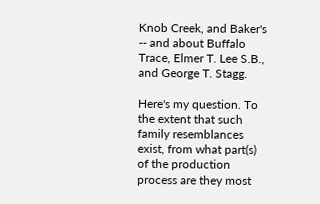Knob Creek, and Baker's -- and about Buffalo Trace, Elmer T. Lee S.B., and George T. Stagg.

Here's my question. To the extent that such family resemblances exist, from what part(s) of the production process are they most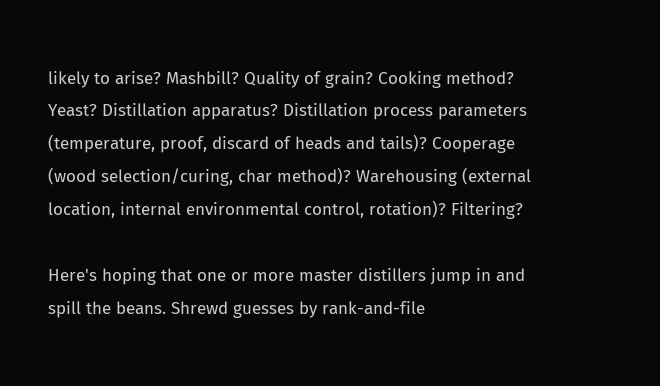likely to arise? Mashbill? Quality of grain? Cooking method? Yeast? Distillation apparatus? Distillation process parameters (temperature, proof, discard of heads and tails)? Cooperage (wood selection/curing, char method)? Warehousing (external location, internal environmental control, rotation)? Filtering?

Here's hoping that one or more master distillers jump in and spill the beans. Shrewd guesses by rank-and-file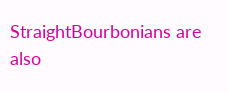StraightBourbonians are also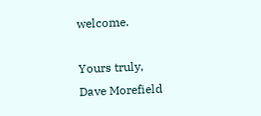welcome.

Yours truly,
Dave Morefield